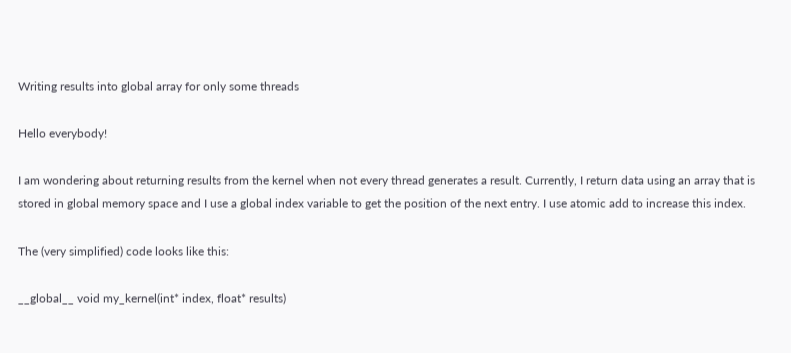Writing results into global array for only some threads

Hello everybody!

I am wondering about returning results from the kernel when not every thread generates a result. Currently, I return data using an array that is stored in global memory space and I use a global index variable to get the position of the next entry. I use atomic add to increase this index.

The (very simplified) code looks like this:

__global__ void my_kernel(int* index, float* results)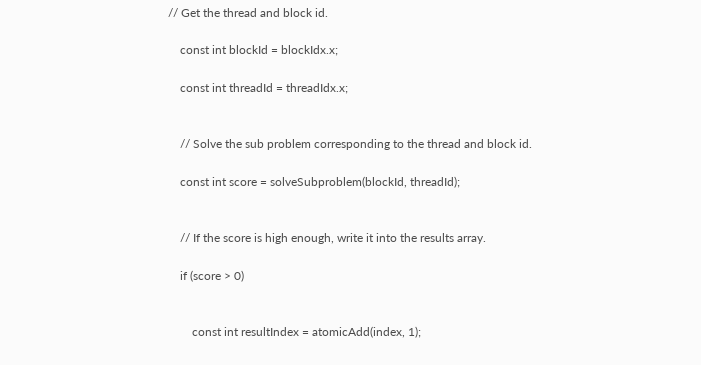// Get the thread and block id.

    const int blockId = blockIdx.x;

    const int threadId = threadIdx.x;


    // Solve the sub problem corresponding to the thread and block id.

    const int score = solveSubproblem(blockId, threadId);


    // If the score is high enough, write it into the results array.

    if (score > 0)


        const int resultIndex = atomicAdd(index, 1);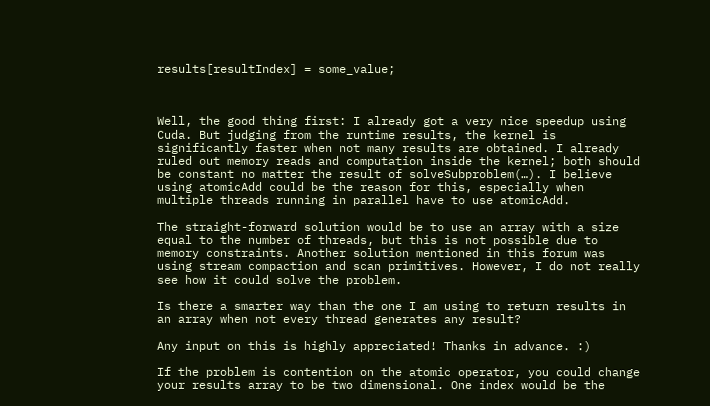results[resultIndex] = some_value;



Well, the good thing first: I already got a very nice speedup using Cuda. But judging from the runtime results, the kernel is significantly faster when not many results are obtained. I already ruled out memory reads and computation inside the kernel; both should be constant no matter the result of solveSubproblem(…). I believe using atomicAdd could be the reason for this, especially when multiple threads running in parallel have to use atomicAdd.

The straight-forward solution would be to use an array with a size equal to the number of threads, but this is not possible due to memory constraints. Another solution mentioned in this forum was using stream compaction and scan primitives. However, I do not really see how it could solve the problem.

Is there a smarter way than the one I am using to return results in an array when not every thread generates any result?

Any input on this is highly appreciated! Thanks in advance. :)

If the problem is contention on the atomic operator, you could change your results array to be two dimensional. One index would be the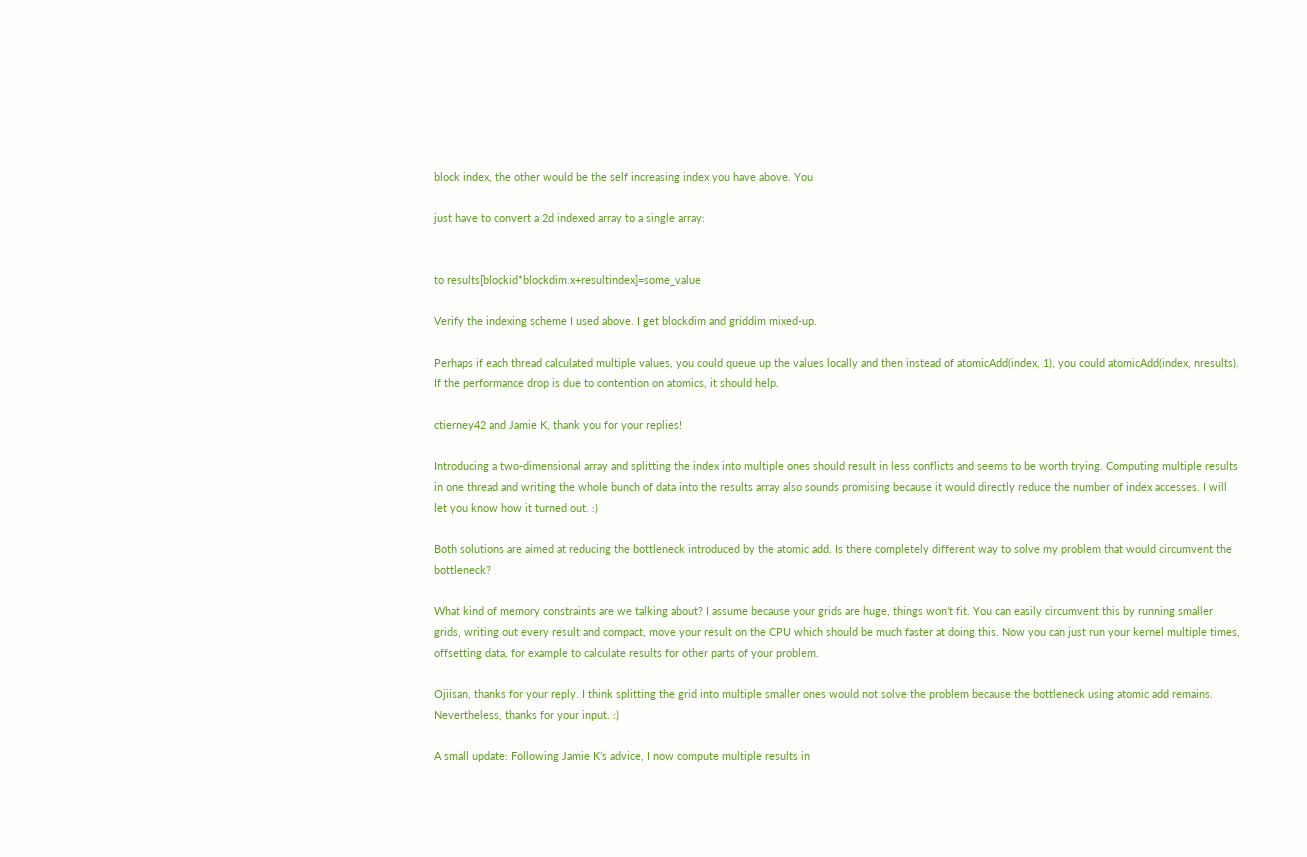block index, the other would be the self increasing index you have above. You

just have to convert a 2d indexed array to a single array:


to results[blockid*blockdim.x+resultindex]=some_value

Verify the indexing scheme I used above. I get blockdim and griddim mixed-up.

Perhaps if each thread calculated multiple values, you could queue up the values locally and then instead of atomicAdd(index, 1), you could atomicAdd(index, nresults). If the performance drop is due to contention on atomics, it should help.

ctierney42 and Jamie K, thank you for your replies!

Introducing a two-dimensional array and splitting the index into multiple ones should result in less conflicts and seems to be worth trying. Computing multiple results in one thread and writing the whole bunch of data into the results array also sounds promising because it would directly reduce the number of index accesses. I will let you know how it turned out. :)

Both solutions are aimed at reducing the bottleneck introduced by the atomic add. Is there completely different way to solve my problem that would circumvent the bottleneck?

What kind of memory constraints are we talking about? I assume because your grids are huge, things won’t fit. You can easily circumvent this by running smaller grids, writing out every result and compact, move your result on the CPU which should be much faster at doing this. Now you can just run your kernel multiple times, offsetting data, for example to calculate results for other parts of your problem.

Ojiisan, thanks for your reply. I think splitting the grid into multiple smaller ones would not solve the problem because the bottleneck using atomic add remains. Nevertheless, thanks for your input. :)

A small update: Following Jamie K’s advice, I now compute multiple results in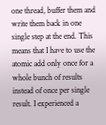one thread, buffer them and write them back in one single step at the end. This means that I have to use the atomic add only once for a whole bunch of results instead of once per single result. I experienced a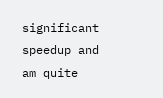significant speedup and am quite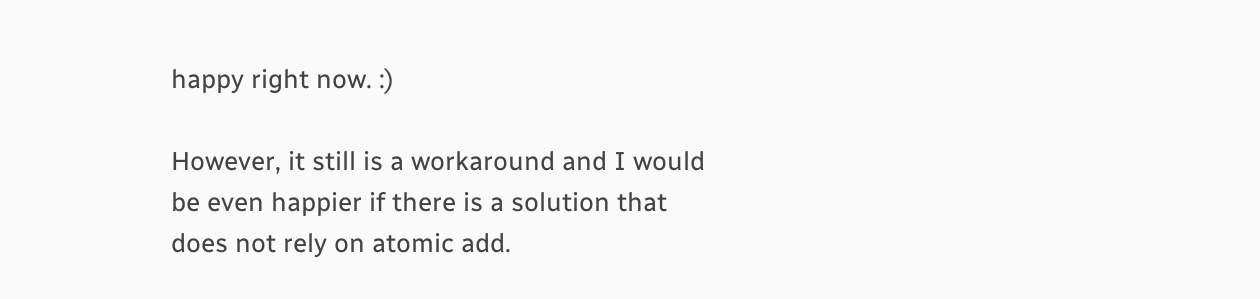happy right now. :)

However, it still is a workaround and I would be even happier if there is a solution that does not rely on atomic add.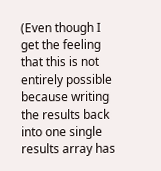(Even though I get the feeling that this is not entirely possible because writing the results back into one single results array has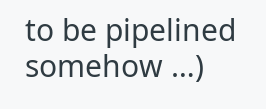to be pipelined somehow …)